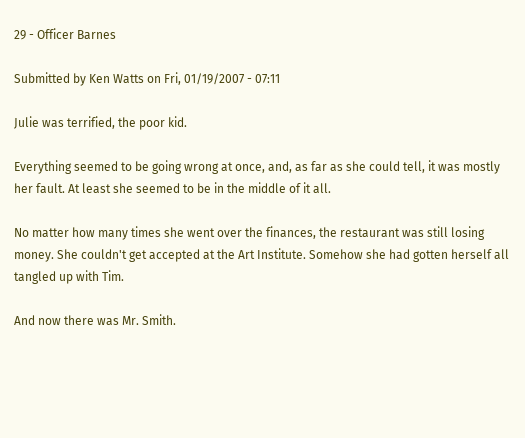29 - Officer Barnes

Submitted by Ken Watts on Fri, 01/19/2007 - 07:11

Julie was terrified, the poor kid.

Everything seemed to be going wrong at once, and, as far as she could tell, it was mostly her fault. At least she seemed to be in the middle of it all.

No matter how many times she went over the finances, the restaurant was still losing money. She couldn't get accepted at the Art Institute. Somehow she had gotten herself all tangled up with Tim.

And now there was Mr. Smith.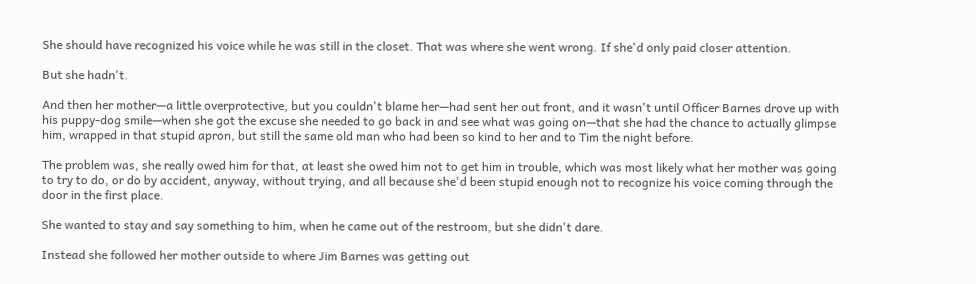She should have recognized his voice while he was still in the closet. That was where she went wrong. If she'd only paid closer attention.

But she hadn't.

And then her mother—a little overprotective, but you couldn't blame her—had sent her out front, and it wasn't until Officer Barnes drove up with his puppy-dog smile—when she got the excuse she needed to go back in and see what was going on—that she had the chance to actually glimpse him, wrapped in that stupid apron, but still the same old man who had been so kind to her and to Tim the night before.

The problem was, she really owed him for that, at least she owed him not to get him in trouble, which was most likely what her mother was going to try to do, or do by accident, anyway, without trying, and all because she'd been stupid enough not to recognize his voice coming through the door in the first place.

She wanted to stay and say something to him, when he came out of the restroom, but she didn't dare.

Instead she followed her mother outside to where Jim Barnes was getting out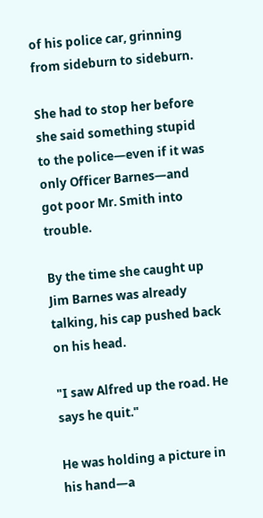of his police car, grinning from sideburn to sideburn.

She had to stop her before she said something stupid to the police—even if it was only Officer Barnes—and got poor Mr. Smith into trouble.

By the time she caught up Jim Barnes was already talking, his cap pushed back on his head.

"I saw Alfred up the road. He says he quit."

He was holding a picture in his hand—a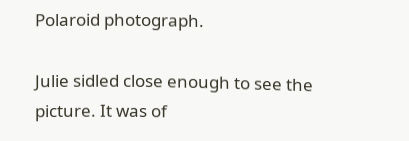Polaroid photograph.

Julie sidled close enough to see the picture. It was of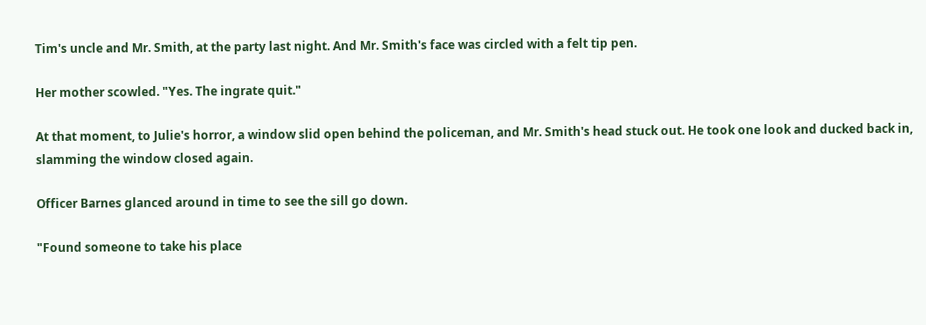Tim's uncle and Mr. Smith, at the party last night. And Mr. Smith's face was circled with a felt tip pen.

Her mother scowled. "Yes. The ingrate quit."

At that moment, to Julie's horror, a window slid open behind the policeman, and Mr. Smith's head stuck out. He took one look and ducked back in, slamming the window closed again.

Officer Barnes glanced around in time to see the sill go down.

"Found someone to take his place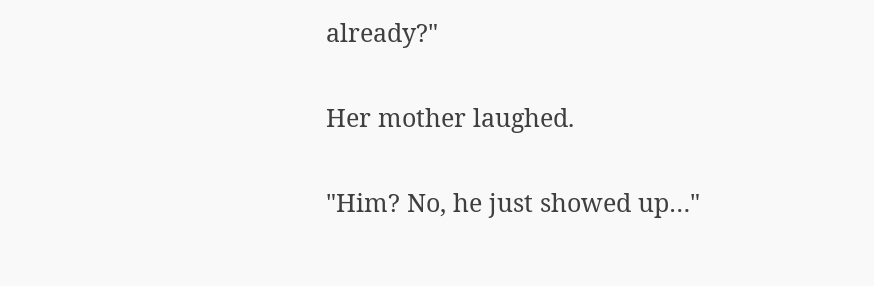already?"

Her mother laughed.

"Him? No, he just showed up…"